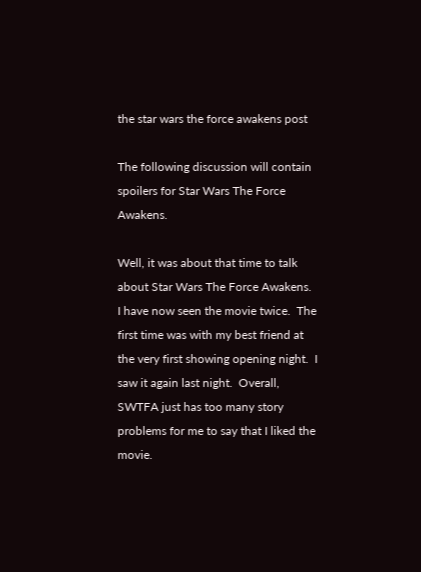the star wars the force awakens post

The following discussion will contain spoilers for Star Wars The Force Awakens.

Well, it was about that time to talk about Star Wars The Force Awakens.  I have now seen the movie twice.  The first time was with my best friend at the very first showing opening night.  I saw it again last night.  Overall, SWTFA just has too many story problems for me to say that I liked the movie.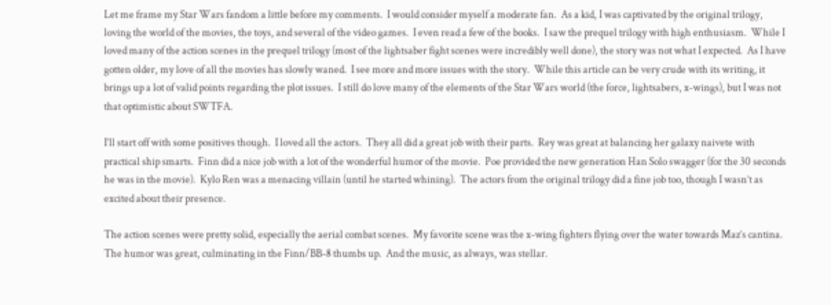Let me frame my Star Wars fandom a little before my comments.  I would consider myself a moderate fan.  As a kid, I was captivated by the original trilogy, loving the world of the movies, the toys, and several of the video games.  I even read a few of the books.  I saw the prequel trilogy with high enthusiasm.  While I loved many of the action scenes in the prequel trilogy (most of the lightsaber fight scenes were incredibly well done), the story was not what I expected.  As I have gotten older, my love of all the movies has slowly waned.  I see more and more issues with the story.  While this article can be very crude with its writing, it brings up a lot of valid points regarding the plot issues.  I still do love many of the elements of the Star Wars world (the force, lightsabers, x-wings), but I was not that optimistic about SWTFA.

I’ll start off with some positives though.  I loved all the actors.  They all did a great job with their parts.  Rey was great at balancing her galaxy naivete with practical ship smarts.  Finn did a nice job with a lot of the wonderful humor of the movie.  Poe provided the new generation Han Solo swagger (for the 30 seconds he was in the movie).  Kylo Ren was a menacing villain (until he started whining).  The actors from the original trilogy did a fine job too, though I wasn’t as excited about their presence.

The action scenes were pretty solid, especially the aerial combat scenes.  My favorite scene was the x-wing fighters flying over the water towards Maz’s cantina.  The humor was great, culminating in the Finn/BB-8 thumbs up.  And the music, as always, was stellar.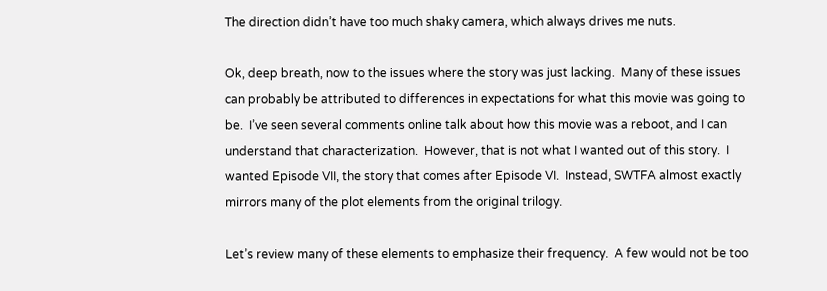The direction didn’t have too much shaky camera, which always drives me nuts.

Ok, deep breath, now to the issues where the story was just lacking.  Many of these issues can probably be attributed to differences in expectations for what this movie was going to be.  I’ve seen several comments online talk about how this movie was a reboot, and I can understand that characterization.  However, that is not what I wanted out of this story.  I wanted Episode VII, the story that comes after Episode VI.  Instead, SWTFA almost exactly mirrors many of the plot elements from the original trilogy.

Let’s review many of these elements to emphasize their frequency.  A few would not be too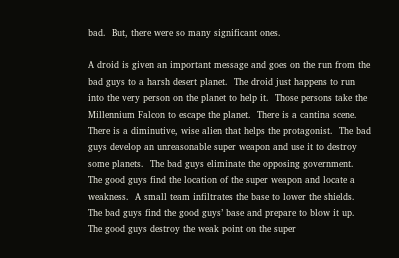bad.  But, there were so many significant ones.

A droid is given an important message and goes on the run from the bad guys to a harsh desert planet.  The droid just happens to run into the very person on the planet to help it.  Those persons take the Millennium Falcon to escape the planet.  There is a cantina scene.  There is a diminutive, wise alien that helps the protagonist.  The bad guys develop an unreasonable super weapon and use it to destroy some planets.  The bad guys eliminate the opposing government.  The good guys find the location of the super weapon and locate a weakness.  A small team infiltrates the base to lower the shields.  The bad guys find the good guys’ base and prepare to blow it up.  The good guys destroy the weak point on the super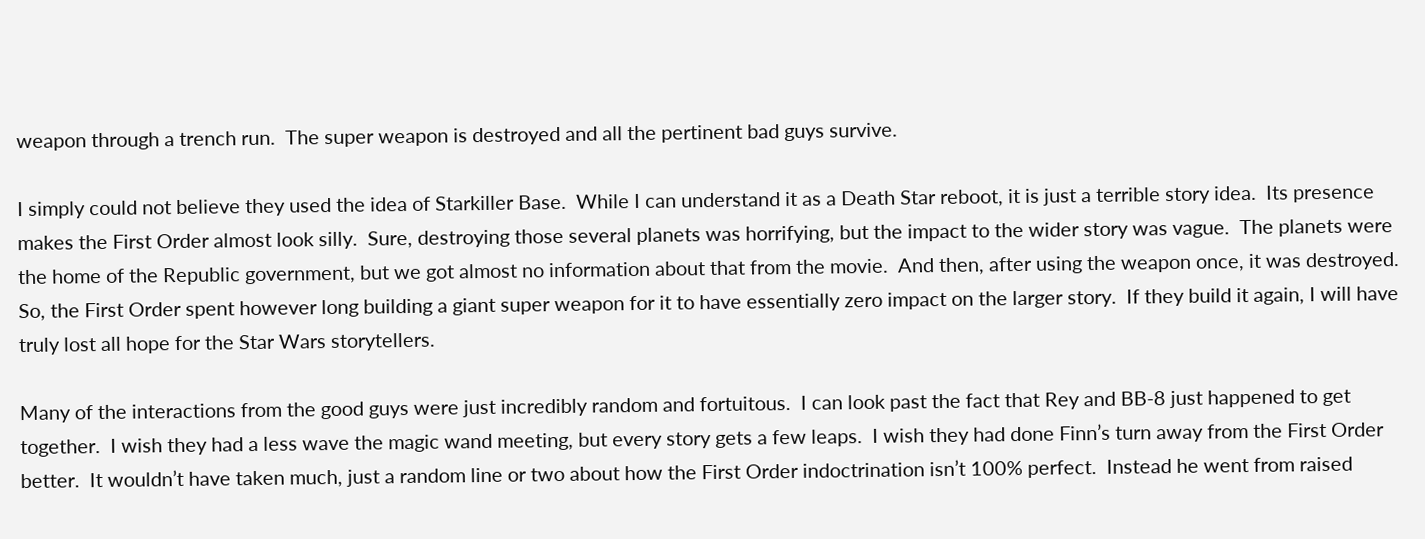weapon through a trench run.  The super weapon is destroyed and all the pertinent bad guys survive.

I simply could not believe they used the idea of Starkiller Base.  While I can understand it as a Death Star reboot, it is just a terrible story idea.  Its presence makes the First Order almost look silly.  Sure, destroying those several planets was horrifying, but the impact to the wider story was vague.  The planets were the home of the Republic government, but we got almost no information about that from the movie.  And then, after using the weapon once, it was destroyed.  So, the First Order spent however long building a giant super weapon for it to have essentially zero impact on the larger story.  If they build it again, I will have truly lost all hope for the Star Wars storytellers.

Many of the interactions from the good guys were just incredibly random and fortuitous.  I can look past the fact that Rey and BB-8 just happened to get together.  I wish they had a less wave the magic wand meeting, but every story gets a few leaps.  I wish they had done Finn’s turn away from the First Order better.  It wouldn’t have taken much, just a random line or two about how the First Order indoctrination isn’t 100% perfect.  Instead he went from raised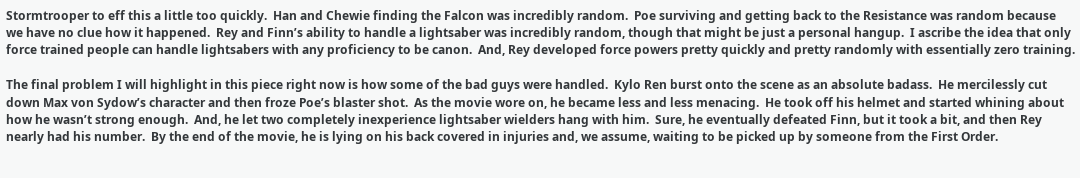Stormtrooper to eff this a little too quickly.  Han and Chewie finding the Falcon was incredibly random.  Poe surviving and getting back to the Resistance was random because we have no clue how it happened.  Rey and Finn’s ability to handle a lightsaber was incredibly random, though that might be just a personal hangup.  I ascribe the idea that only force trained people can handle lightsabers with any proficiency to be canon.  And, Rey developed force powers pretty quickly and pretty randomly with essentially zero training.

The final problem I will highlight in this piece right now is how some of the bad guys were handled.  Kylo Ren burst onto the scene as an absolute badass.  He mercilessly cut down Max von Sydow’s character and then froze Poe’s blaster shot.  As the movie wore on, he became less and less menacing.  He took off his helmet and started whining about how he wasn’t strong enough.  And, he let two completely inexperience lightsaber wielders hang with him.  Sure, he eventually defeated Finn, but it took a bit, and then Rey nearly had his number.  By the end of the movie, he is lying on his back covered in injuries and, we assume, waiting to be picked up by someone from the First Order.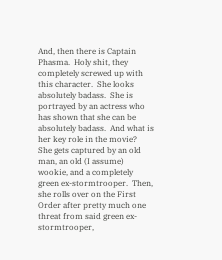And, then there is Captain Phasma.  Holy shit, they completely screwed up with this character.  She looks absolutely badass.  She is portrayed by an actress who has shown that she can be absolutely badass.  And what is her key role in the movie?  She gets captured by an old man, an old (I assume) wookie, and a completely green ex-stormtrooper.  Then, she rolls over on the First Order after pretty much one threat from said green ex-stormtrooper,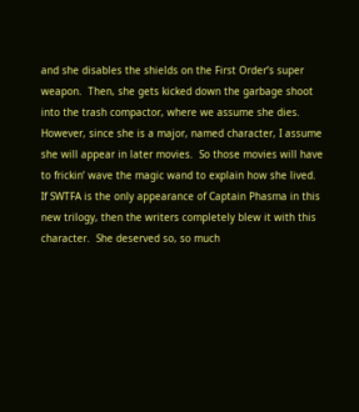and she disables the shields on the First Order’s super weapon.  Then, she gets kicked down the garbage shoot into the trash compactor, where we assume she dies.  However, since she is a major, named character, I assume she will appear in later movies.  So those movies will have to frickin’ wave the magic wand to explain how she lived.  If SWTFA is the only appearance of Captain Phasma in this new trilogy, then the writers completely blew it with this character.  She deserved so, so much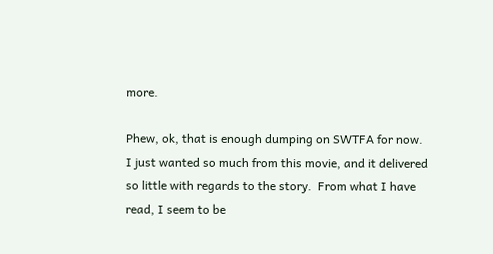more.

Phew, ok, that is enough dumping on SWTFA for now.  I just wanted so much from this movie, and it delivered so little with regards to the story.  From what I have read, I seem to be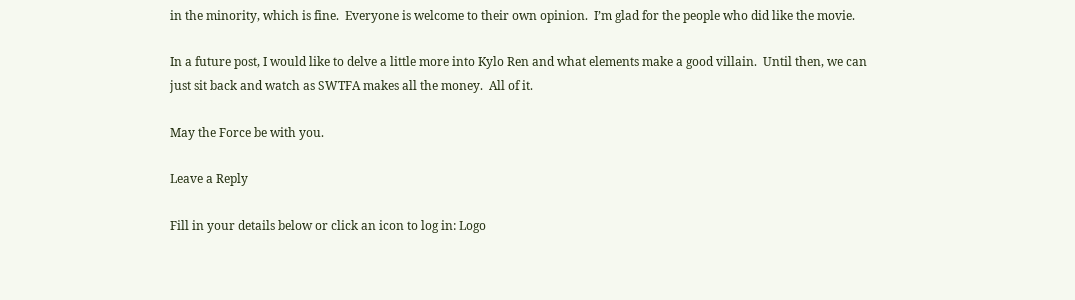in the minority, which is fine.  Everyone is welcome to their own opinion.  I’m glad for the people who did like the movie.

In a future post, I would like to delve a little more into Kylo Ren and what elements make a good villain.  Until then, we can just sit back and watch as SWTFA makes all the money.  All of it.

May the Force be with you.

Leave a Reply

Fill in your details below or click an icon to log in: Logo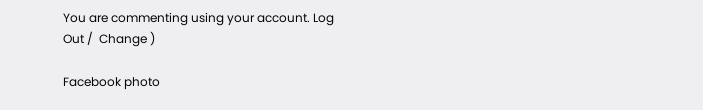You are commenting using your account. Log Out /  Change )

Facebook photo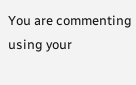You are commenting using your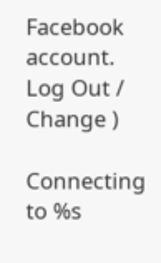Facebook account. Log Out /  Change )

Connecting to %s